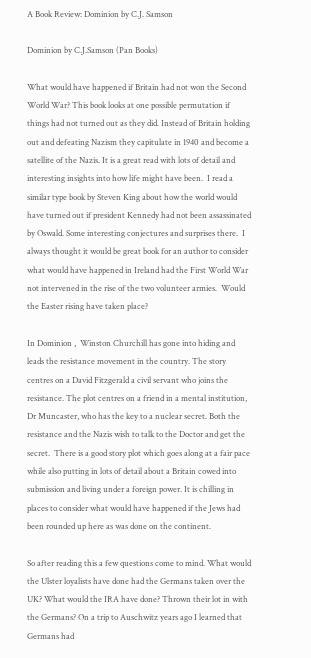A Book Review: Dominion by C.J. Samson

Dominion by C.J.Samson (Pan Books)

What would have happened if Britain had not won the Second World War? This book looks at one possible permutation if things had not turned out as they did. Instead of Britain holding out and defeating Nazism they capitulate in 1940 and become a satellite of the Nazis. It is a great read with lots of detail and interesting insights into how life might have been.  I read a similar type book by Steven King about how the world would  have turned out if president Kennedy had not been assassinated by Oswald. Some interesting conjectures and surprises there.  I always thought it would be great book for an author to consider what would have happened in Ireland had the First World War not intervened in the rise of the two volunteer armies.  Would the Easter rising have taken place?

In Dominion ,  Winston Churchill has gone into hiding and leads the resistance movement in the country. The story centres on a David Fitzgerald a civil servant who joins the resistance. The plot centres on a friend in a mental institution, Dr Muncaster, who has the key to a nuclear secret. Both the resistance and the Nazis wish to talk to the Doctor and get the secret.  There is a good story plot which goes along at a fair pace while also putting in lots of detail about a Britain cowed into submission and living under a foreign power. It is chilling in places to consider what would have happened if the Jews had been rounded up here as was done on the continent.

So after reading this a few questions come to mind. What would the Ulster loyalists have done had the Germans taken over the UK? What would the IRA have done? Thrown their lot in with the Germans? On a trip to Auschwitz years ago I learned that Germans had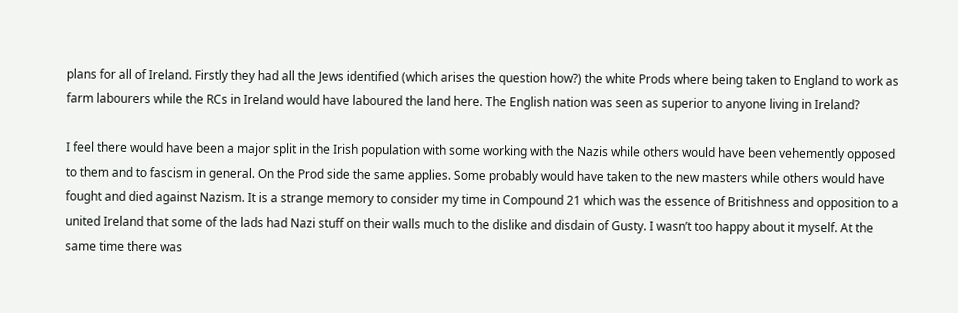plans for all of Ireland. Firstly they had all the Jews identified (which arises the question how?) the white Prods where being taken to England to work as farm labourers while the RCs in Ireland would have laboured the land here. The English nation was seen as superior to anyone living in Ireland?

I feel there would have been a major split in the Irish population with some working with the Nazis while others would have been vehemently opposed to them and to fascism in general. On the Prod side the same applies. Some probably would have taken to the new masters while others would have fought and died against Nazism. It is a strange memory to consider my time in Compound 21 which was the essence of Britishness and opposition to a united Ireland that some of the lads had Nazi stuff on their walls much to the dislike and disdain of Gusty. I wasn’t too happy about it myself. At the same time there was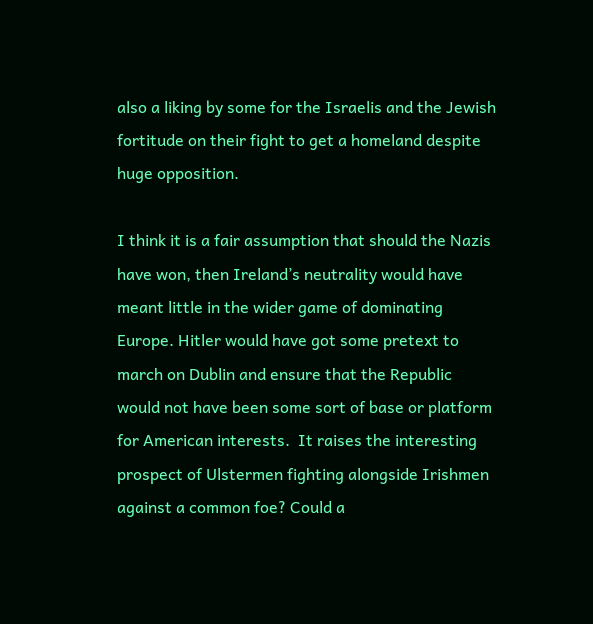also a liking by some for the Israelis and the Jewish  fortitude on their fight to get a homeland despite huge opposition.

I think it is a fair assumption that should the Nazis have won, then Ireland’s neutrality would have meant little in the wider game of dominating Europe. Hitler would have got some pretext to march on Dublin and ensure that the Republic would not have been some sort of base or platform for American interests.  It raises the interesting prospect of Ulstermen fighting alongside Irishmen against a common foe? Could a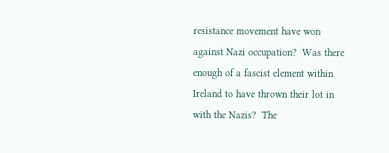resistance movement have won against Nazi occupation?  Was there enough of a fascist element within Ireland to have thrown their lot in with the Nazis?  The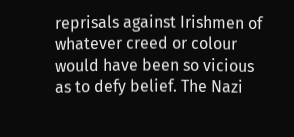reprisals against Irishmen of whatever creed or colour would have been so vicious as to defy belief. The Nazi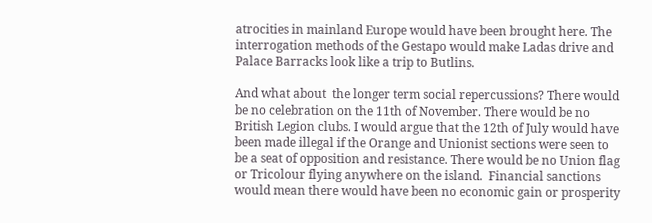atrocities in mainland Europe would have been brought here. The interrogation methods of the Gestapo would make Ladas drive and Palace Barracks look like a trip to Butlins.

And what about  the longer term social repercussions? There would be no celebration on the 11th of November. There would be no British Legion clubs. I would argue that the 12th of July would have been made illegal if the Orange and Unionist sections were seen to be a seat of opposition and resistance. There would be no Union flag or Tricolour flying anywhere on the island.  Financial sanctions would mean there would have been no economic gain or prosperity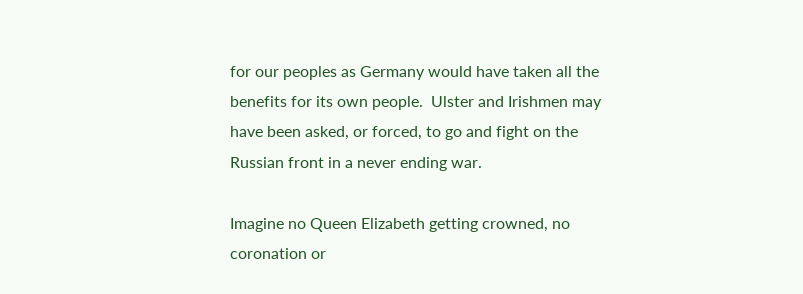for our peoples as Germany would have taken all the benefits for its own people.  Ulster and Irishmen may have been asked, or forced, to go and fight on the Russian front in a never ending war.

Imagine no Queen Elizabeth getting crowned, no coronation or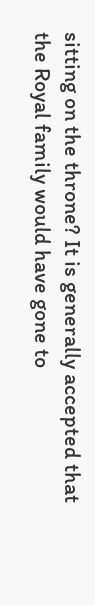sitting on the throne? It is generally accepted that the Royal family would have gone to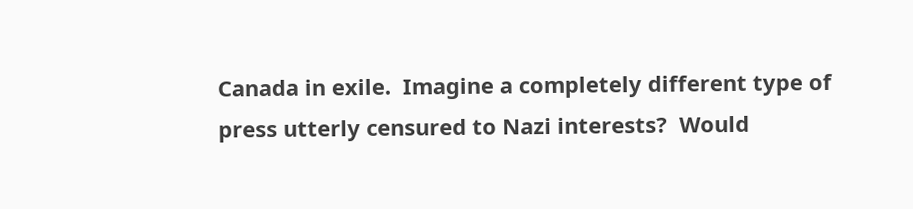Canada in exile.  Imagine a completely different type of press utterly censured to Nazi interests?  Would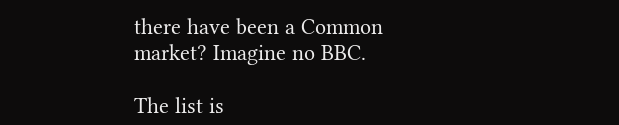there have been a Common market? Imagine no BBC.

The list is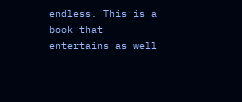endless. This is a book that entertains as well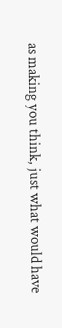as making you think, just what would have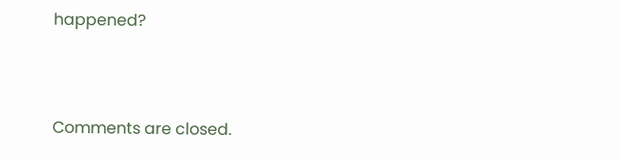happened?



Comments are closed.